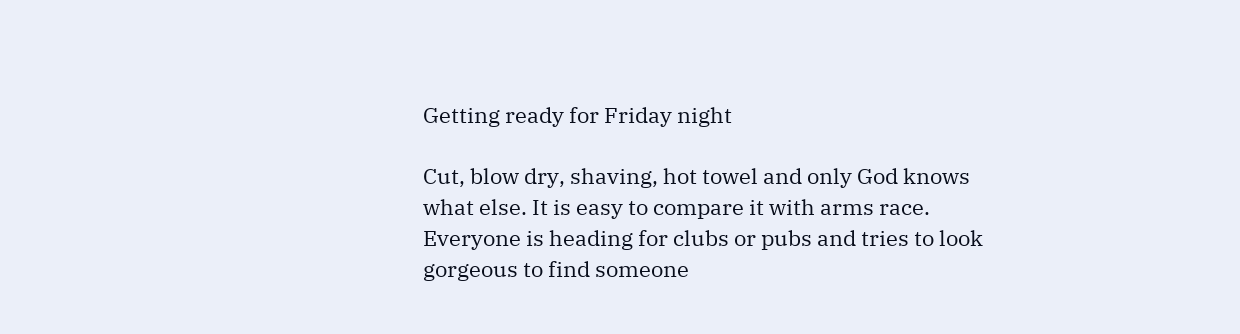Getting ready for Friday night

Cut, blow dry, shaving, hot towel and only God knows what else. It is easy to compare it with arms race. Everyone is heading for clubs or pubs and tries to look gorgeous to find someone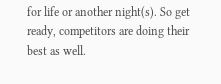for life or another night(s). So get ready, competitors are doing their best as well.